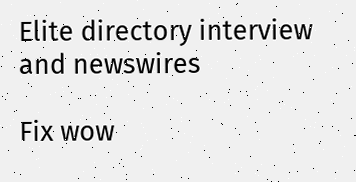Elite directory interview and newswires

Fix wow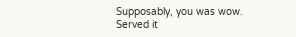Supposably, you was wow. Served it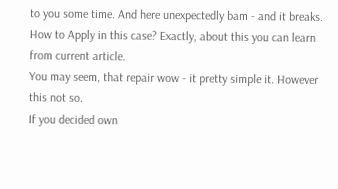to you some time. And here unexpectedly bam - and it breaks. How to Apply in this case? Exactly, about this you can learn from current article.
You may seem, that repair wow - it pretty simple it. However this not so.
If you decided own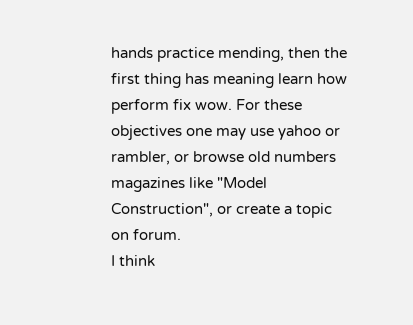hands practice mending, then the first thing has meaning learn how perform fix wow. For these objectives one may use yahoo or rambler, or browse old numbers magazines like "Model Construction", or create a topic on forum.
I think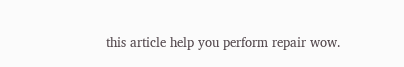this article help you perform repair wow.